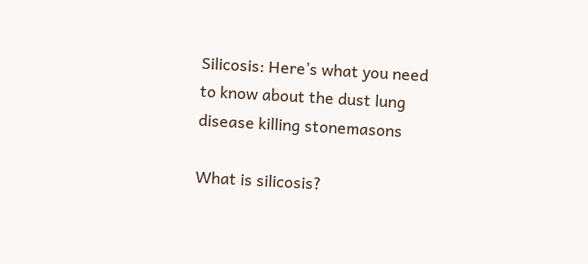Silicosis: Here’s what you need to know about the dust lung disease killing stonemasons

What is silicosis?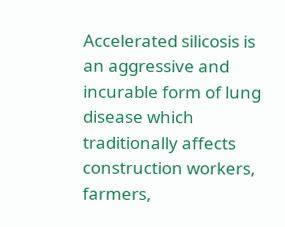Accelerated silicosis is an aggressive and incurable form of lung disease which traditionally affects construction workers, farmers,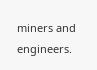miners and engineers.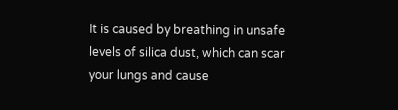It is caused by breathing in unsafe levels of silica dust, which can scar your lungs and cause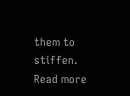them to stiffen. Read more